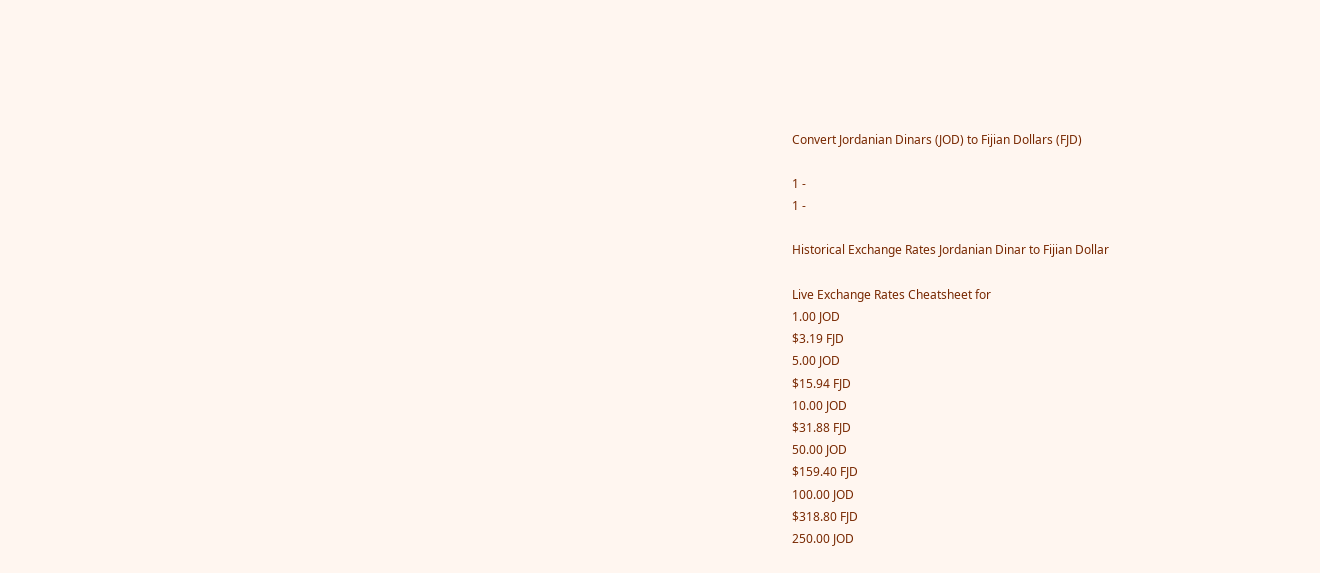Convert Jordanian Dinars (JOD) to Fijian Dollars (FJD)

1 -
1 -

Historical Exchange Rates Jordanian Dinar to Fijian Dollar

Live Exchange Rates Cheatsheet for
1.00 JOD
$3.19 FJD
5.00 JOD
$15.94 FJD
10.00 JOD
$31.88 FJD
50.00 JOD
$159.40 FJD
100.00 JOD
$318.80 FJD
250.00 JOD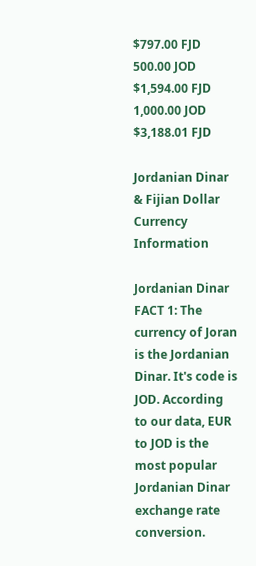$797.00 FJD
500.00 JOD
$1,594.00 FJD
1,000.00 JOD
$3,188.01 FJD

Jordanian Dinar & Fijian Dollar Currency Information

Jordanian Dinar
FACT 1: The currency of Joran is the Jordanian Dinar. It's code is JOD. According to our data, EUR to JOD is the most popular Jordanian Dinar exchange rate conversion.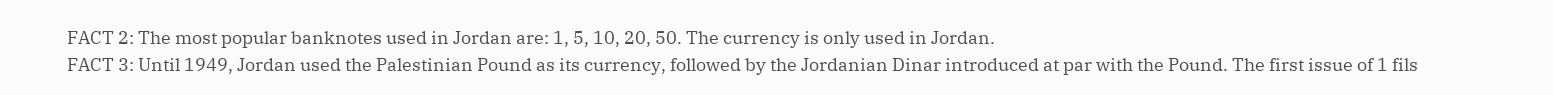FACT 2: The most popular banknotes used in Jordan are: 1, 5, 10, 20, 50. The currency is only used in Jordan.
FACT 3: Until 1949, Jordan used the Palestinian Pound as its currency, followed by the Jordanian Dinar introduced at par with the Pound. The first issue of 1 fils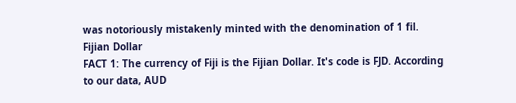was notoriously mistakenly minted with the denomination of 1 fil.
Fijian Dollar
FACT 1: The currency of Fiji is the Fijian Dollar. It's code is FJD. According to our data, AUD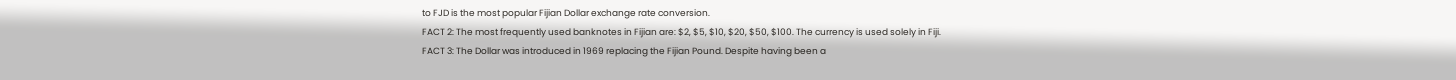to FJD is the most popular Fijian Dollar exchange rate conversion.
FACT 2: The most frequently used banknotes in Fijian are: $2, $5, $10, $20, $50, $100. The currency is used solely in Fiji.
FACT 3: The Dollar was introduced in 1969 replacing the Fijian Pound. Despite having been a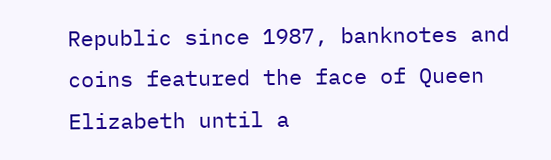Republic since 1987, banknotes and coins featured the face of Queen Elizabeth until a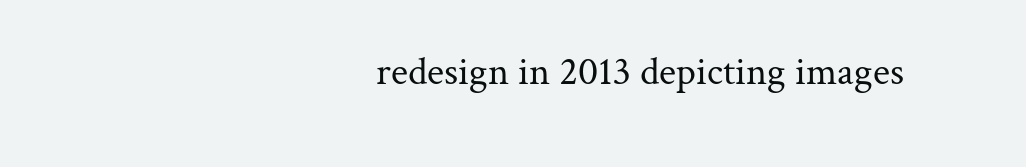redesign in 2013 depicting images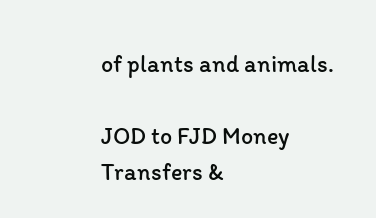of plants and animals.

JOD to FJD Money Transfers &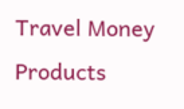Travel Money Products